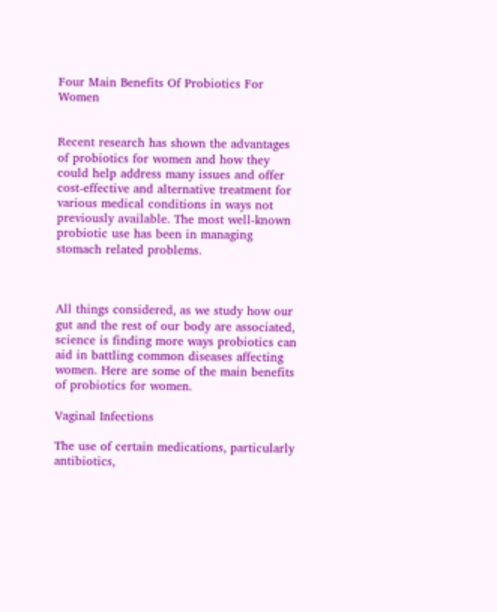Four Main Benefits Of Probiotics For Women


Recent research has shown the advantages of probiotics for women and how they could help address many issues and offer cost-effective and alternative treatment for various medical conditions in ways not previously available. The most well-known probiotic use has been in managing stomach related problems.



All things considered, as we study how our gut and the rest of our body are associated, science is finding more ways probiotics can aid in battling common diseases affecting women. Here are some of the main benefits of probiotics for women.

Vaginal Infections

The use of certain medications, particularly antibiotics,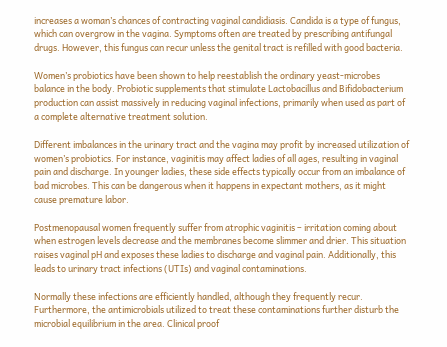increases a woman’s chances of contracting vaginal candidiasis. Candida is a type of fungus, which can overgrow in the vagina. Symptoms often are treated by prescribing antifungal drugs. However, this fungus can recur unless the genital tract is refilled with good bacteria.

Women’s probiotics have been shown to help reestablish the ordinary yeast-microbes balance in the body. Probiotic supplements that stimulate Lactobacillus and Bifidobacterium production can assist massively in reducing vaginal infections, primarily when used as part of a complete alternative treatment solution.

Different imbalances in the urinary tract and the vagina may profit by increased utilization of women’s probiotics. For instance, vaginitis may affect ladies of all ages, resulting in vaginal pain and discharge. In younger ladies, these side effects typically occur from an imbalance of bad microbes. This can be dangerous when it happens in expectant mothers, as it might cause premature labor.

Postmenopausal women frequently suffer from atrophic vaginitis – irritation coming about when estrogen levels decrease and the membranes become slimmer and drier. This situation raises vaginal pH and exposes these ladies to discharge and vaginal pain. Additionally, this leads to urinary tract infections (UTIs) and vaginal contaminations.

Normally these infections are efficiently handled, although they frequently recur. Furthermore, the antimicrobials utilized to treat these contaminations further disturb the microbial equilibrium in the area. Clinical proof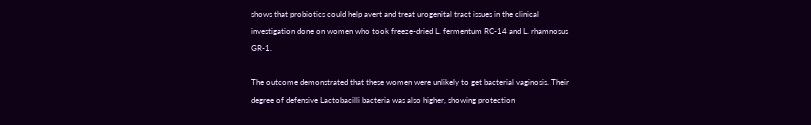shows that probiotics could help avert and treat urogenital tract issues in the clinical investigation done on women who took freeze-dried L. fermentum RC-14 and L. rhamnosus GR-1.

The outcome demonstrated that these women were unlikely to get bacterial vaginosis. Their degree of defensive Lactobacilli bacteria was also higher, showing protection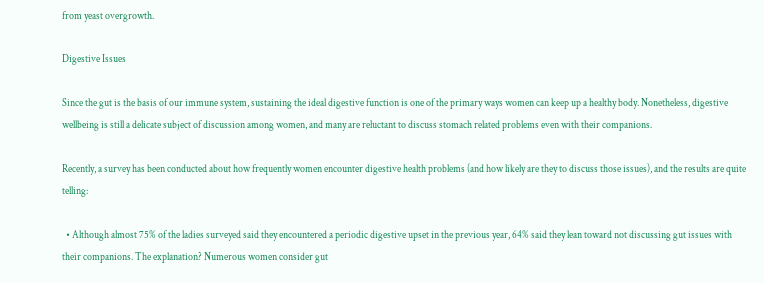from yeast overgrowth.

Digestive Issues

Since the gut is the basis of our immune system, sustaining the ideal digestive function is one of the primary ways women can keep up a healthy body. Nonetheless, digestive wellbeing is still a delicate subject of discussion among women, and many are reluctant to discuss stomach related problems even with their companions.

Recently, a survey has been conducted about how frequently women encounter digestive health problems (and how likely are they to discuss those issues), and the results are quite telling:

  • Although almost 75% of the ladies surveyed said they encountered a periodic digestive upset in the previous year, 64% said they lean toward not discussing gut issues with their companions. The explanation? Numerous women consider gut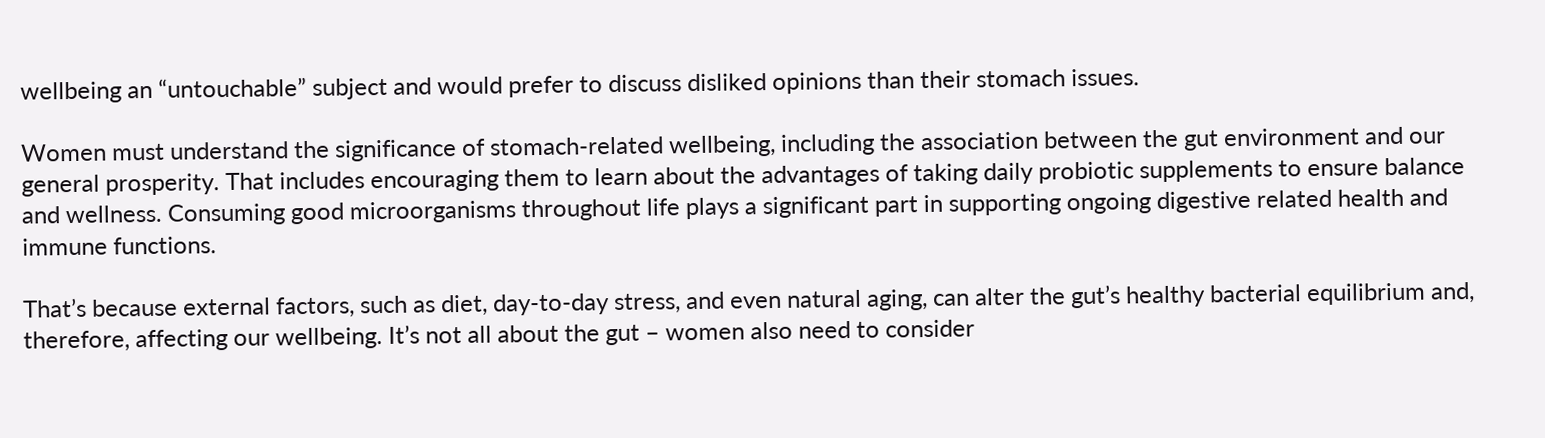wellbeing an “untouchable” subject and would prefer to discuss disliked opinions than their stomach issues.

Women must understand the significance of stomach-related wellbeing, including the association between the gut environment and our general prosperity. That includes encouraging them to learn about the advantages of taking daily probiotic supplements to ensure balance and wellness. Consuming good microorganisms throughout life plays a significant part in supporting ongoing digestive related health and immune functions.

That’s because external factors, such as diet, day-to-day stress, and even natural aging, can alter the gut’s healthy bacterial equilibrium and, therefore, affecting our wellbeing. It’s not all about the gut – women also need to consider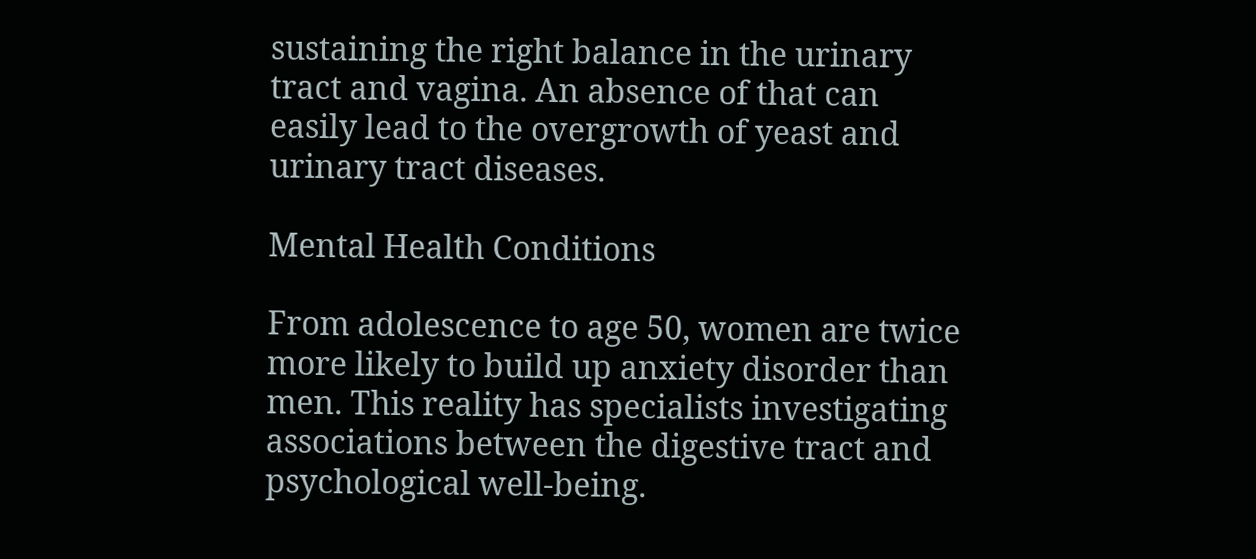sustaining the right balance in the urinary tract and vagina. An absence of that can easily lead to the overgrowth of yeast and urinary tract diseases.

Mental Health Conditions

From adolescence to age 50, women are twice more likely to build up anxiety disorder than men. This reality has specialists investigating associations between the digestive tract and psychological well-being.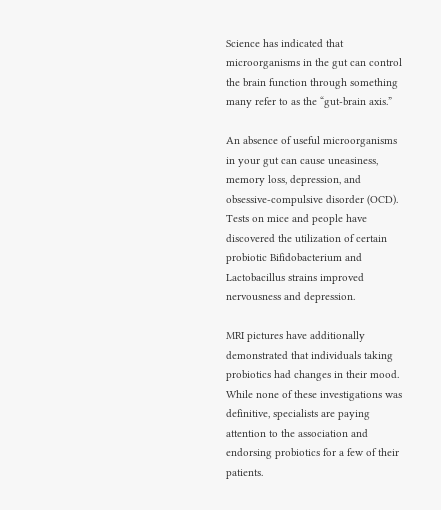Science has indicated that microorganisms in the gut can control the brain function through something many refer to as the “gut-brain axis.”

An absence of useful microorganisms in your gut can cause uneasiness, memory loss, depression, and obsessive-compulsive disorder (OCD). Tests on mice and people have discovered the utilization of certain probiotic Bifidobacterium and Lactobacillus strains improved nervousness and depression.

MRI pictures have additionally demonstrated that individuals taking probiotics had changes in their mood. While none of these investigations was definitive, specialists are paying attention to the association and endorsing probiotics for a few of their patients.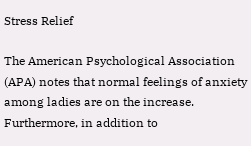Stress Relief

The American Psychological Association (APA) notes that normal feelings of anxiety among ladies are on the increase. Furthermore, in addition to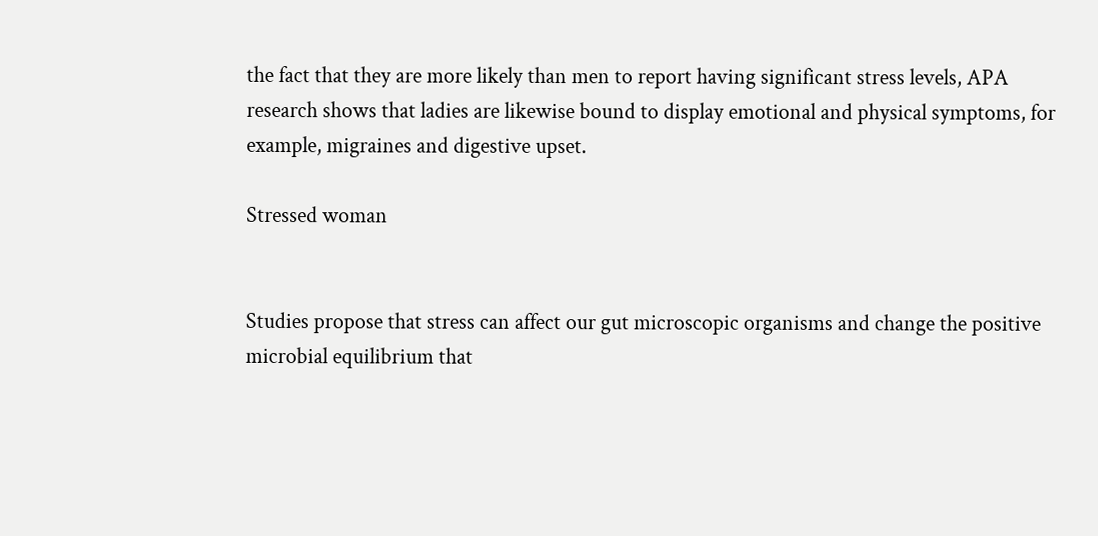the fact that they are more likely than men to report having significant stress levels, APA research shows that ladies are likewise bound to display emotional and physical symptoms, for example, migraines and digestive upset.

Stressed woman


Studies propose that stress can affect our gut microscopic organisms and change the positive microbial equilibrium that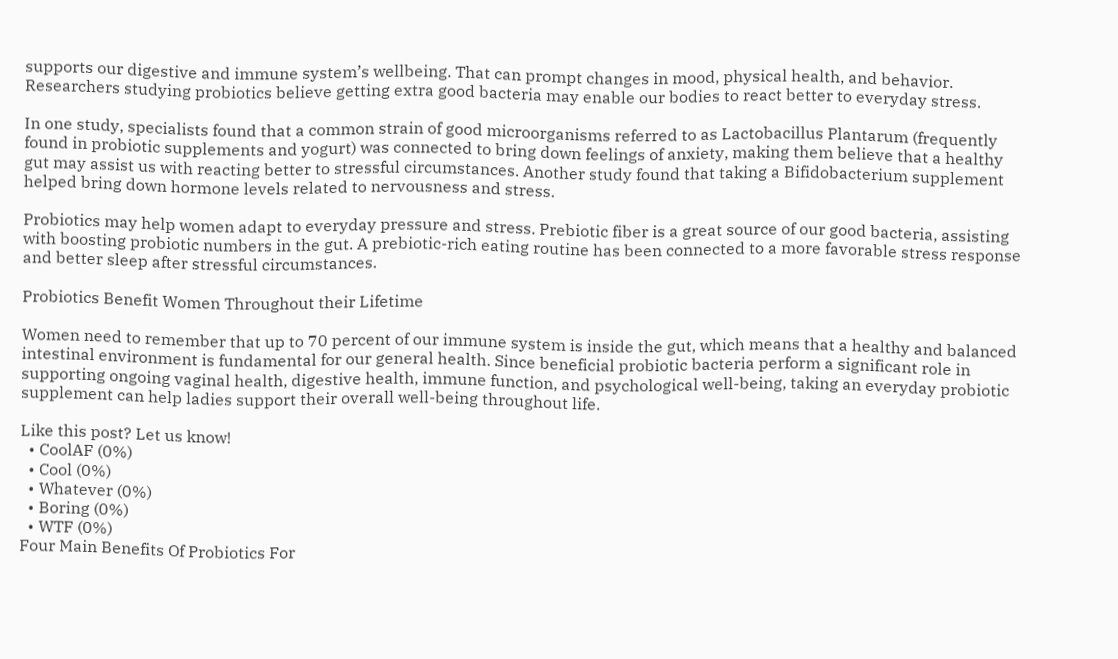supports our digestive and immune system’s wellbeing. That can prompt changes in mood, physical health, and behavior. Researchers studying probiotics believe getting extra good bacteria may enable our bodies to react better to everyday stress.

In one study, specialists found that a common strain of good microorganisms referred to as Lactobacillus Plantarum (frequently found in probiotic supplements and yogurt) was connected to bring down feelings of anxiety, making them believe that a healthy gut may assist us with reacting better to stressful circumstances. Another study found that taking a Bifidobacterium supplement helped bring down hormone levels related to nervousness and stress.

Probiotics may help women adapt to everyday pressure and stress. Prebiotic fiber is a great source of our good bacteria, assisting with boosting probiotic numbers in the gut. A prebiotic-rich eating routine has been connected to a more favorable stress response and better sleep after stressful circumstances.

Probiotics Benefit Women Throughout their Lifetime

Women need to remember that up to 70 percent of our immune system is inside the gut, which means that a healthy and balanced intestinal environment is fundamental for our general health. Since beneficial probiotic bacteria perform a significant role in supporting ongoing vaginal health, digestive health, immune function, and psychological well-being, taking an everyday probiotic supplement can help ladies support their overall well-being throughout life.

Like this post? Let us know!
  • CoolAF (0%)
  • Cool (0%)
  • Whatever (0%)
  • Boring (0%)
  • WTF (0%)
Four Main Benefits Of Probiotics For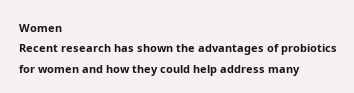Women
Recent research has shown the advantages of probiotics for women and how they could help address many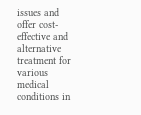issues and offer cost-effective and alternative treatment for various medical conditions in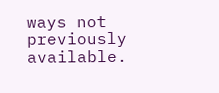ways not previously available.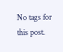No tags for this post.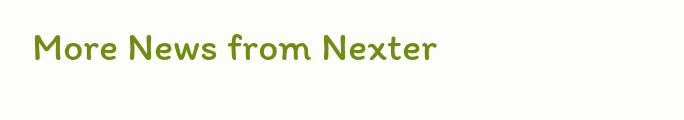More News from Nexter